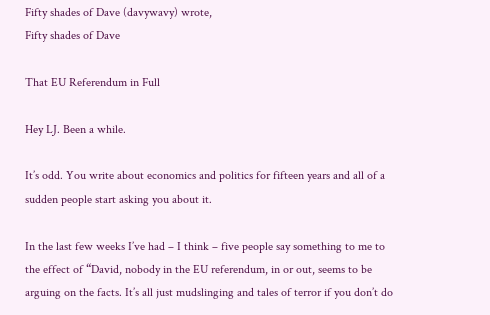Fifty shades of Dave (davywavy) wrote,
Fifty shades of Dave

That EU Referendum in Full

Hey LJ. Been a while.

It’s odd. You write about economics and politics for fifteen years and all of a sudden people start asking you about it.

In the last few weeks I’ve had – I think – five people say something to me to the effect of “David, nobody in the EU referendum, in or out, seems to be arguing on the facts. It’s all just mudslinging and tales of terror if you don’t do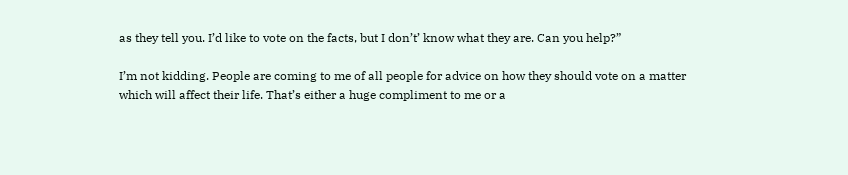as they tell you. I’d like to vote on the facts, but I don’t’ know what they are. Can you help?”

I’m not kidding. People are coming to me of all people for advice on how they should vote on a matter which will affect their life. That’s either a huge compliment to me or a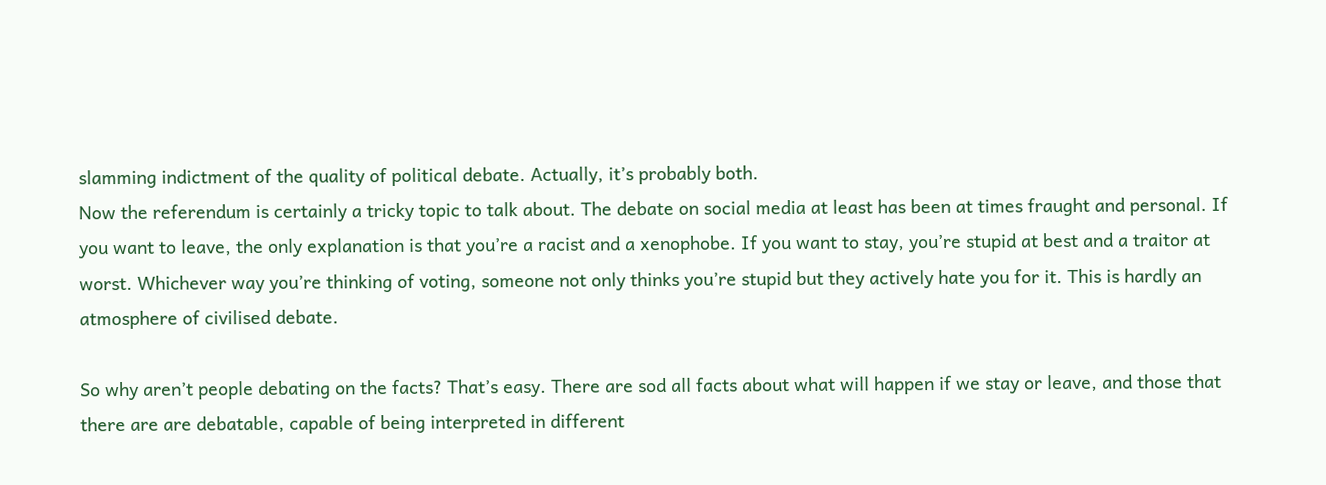slamming indictment of the quality of political debate. Actually, it’s probably both.
Now the referendum is certainly a tricky topic to talk about. The debate on social media at least has been at times fraught and personal. If you want to leave, the only explanation is that you’re a racist and a xenophobe. If you want to stay, you’re stupid at best and a traitor at worst. Whichever way you’re thinking of voting, someone not only thinks you’re stupid but they actively hate you for it. This is hardly an atmosphere of civilised debate.

So why aren’t people debating on the facts? That’s easy. There are sod all facts about what will happen if we stay or leave, and those that there are are debatable, capable of being interpreted in different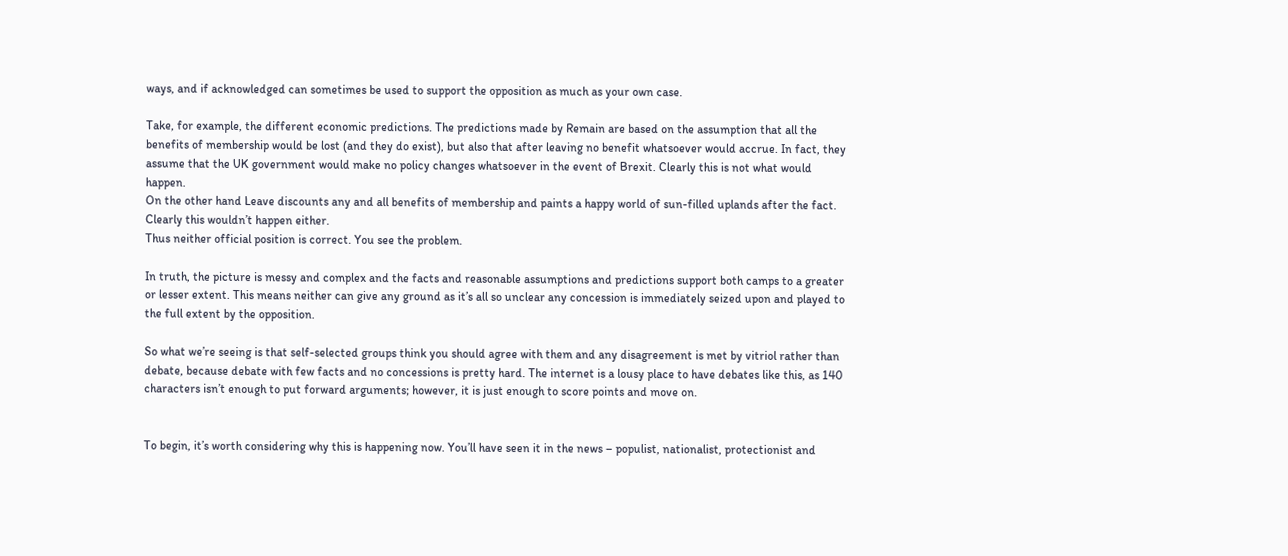ways, and if acknowledged can sometimes be used to support the opposition as much as your own case.

Take, for example, the different economic predictions. The predictions made by Remain are based on the assumption that all the benefits of membership would be lost (and they do exist), but also that after leaving no benefit whatsoever would accrue. In fact, they assume that the UK government would make no policy changes whatsoever in the event of Brexit. Clearly this is not what would happen.
On the other hand Leave discounts any and all benefits of membership and paints a happy world of sun-filled uplands after the fact. Clearly this wouldn’t happen either.
Thus neither official position is correct. You see the problem.

In truth, the picture is messy and complex and the facts and reasonable assumptions and predictions support both camps to a greater or lesser extent. This means neither can give any ground as it’s all so unclear any concession is immediately seized upon and played to the full extent by the opposition.

So what we’re seeing is that self-selected groups think you should agree with them and any disagreement is met by vitriol rather than debate, because debate with few facts and no concessions is pretty hard. The internet is a lousy place to have debates like this, as 140 characters isn’t enough to put forward arguments; however, it is just enough to score points and move on.


To begin, it’s worth considering why this is happening now. You’ll have seen it in the news – populist, nationalist, protectionist and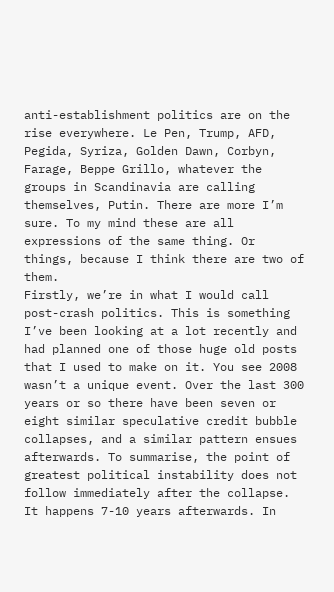anti-establishment politics are on the rise everywhere. Le Pen, Trump, AFD, Pegida, Syriza, Golden Dawn, Corbyn, Farage, Beppe Grillo, whatever the groups in Scandinavia are calling themselves, Putin. There are more I’m sure. To my mind these are all expressions of the same thing. Or things, because I think there are two of them.
Firstly, we’re in what I would call post-crash politics. This is something I’ve been looking at a lot recently and had planned one of those huge old posts that I used to make on it. You see 2008 wasn’t a unique event. Over the last 300 years or so there have been seven or eight similar speculative credit bubble collapses, and a similar pattern ensues afterwards. To summarise, the point of greatest political instability does not follow immediately after the collapse. It happens 7-10 years afterwards. In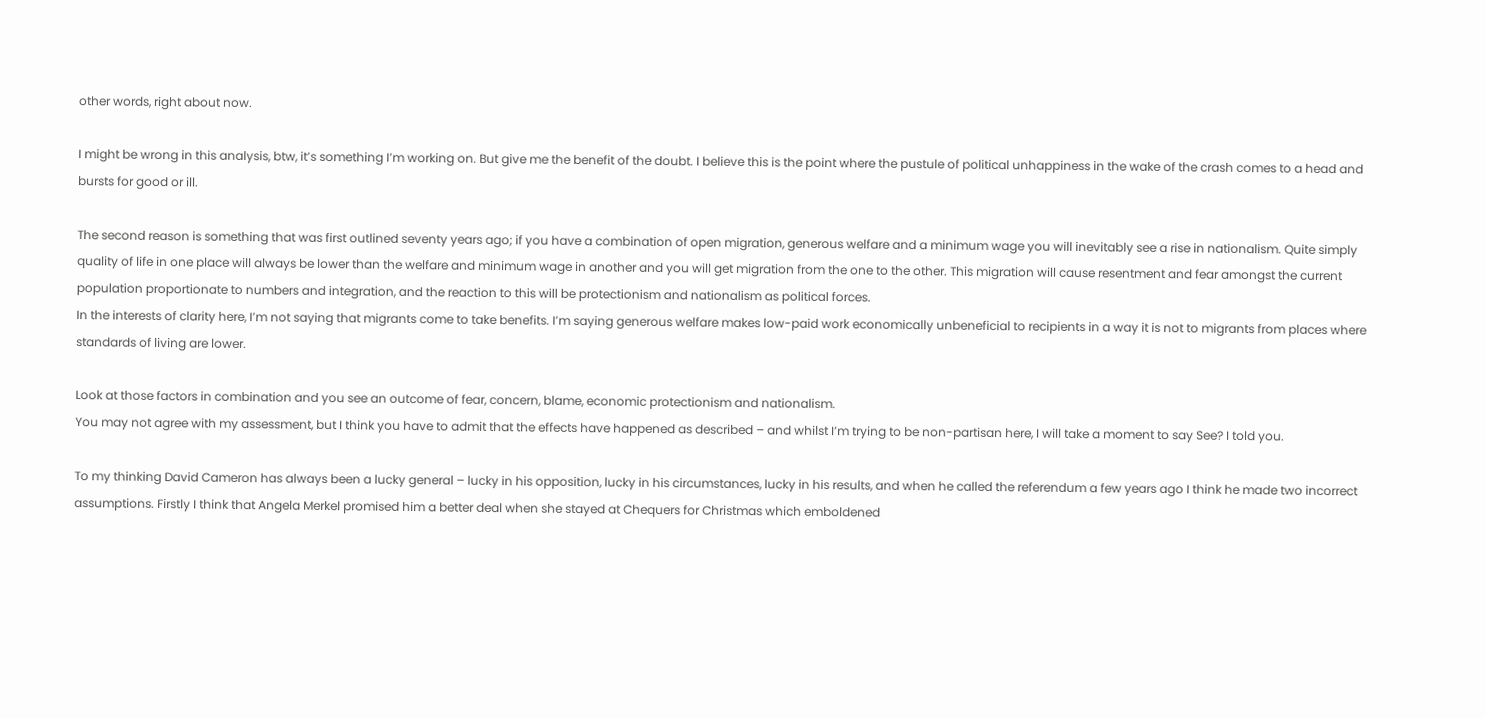other words, right about now.

I might be wrong in this analysis, btw, it’s something I’m working on. But give me the benefit of the doubt. I believe this is the point where the pustule of political unhappiness in the wake of the crash comes to a head and bursts for good or ill.

The second reason is something that was first outlined seventy years ago; if you have a combination of open migration, generous welfare and a minimum wage you will inevitably see a rise in nationalism. Quite simply quality of life in one place will always be lower than the welfare and minimum wage in another and you will get migration from the one to the other. This migration will cause resentment and fear amongst the current population proportionate to numbers and integration, and the reaction to this will be protectionism and nationalism as political forces.
In the interests of clarity here, I’m not saying that migrants come to take benefits. I’m saying generous welfare makes low-paid work economically unbeneficial to recipients in a way it is not to migrants from places where standards of living are lower.

Look at those factors in combination and you see an outcome of fear, concern, blame, economic protectionism and nationalism.
You may not agree with my assessment, but I think you have to admit that the effects have happened as described – and whilst I’m trying to be non-partisan here, I will take a moment to say See? I told you.

To my thinking David Cameron has always been a lucky general – lucky in his opposition, lucky in his circumstances, lucky in his results, and when he called the referendum a few years ago I think he made two incorrect assumptions. Firstly I think that Angela Merkel promised him a better deal when she stayed at Chequers for Christmas which emboldened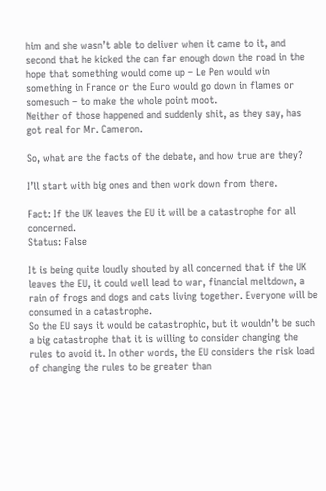him and she wasn’t able to deliver when it came to it, and second that he kicked the can far enough down the road in the hope that something would come up – Le Pen would win something in France or the Euro would go down in flames or somesuch – to make the whole point moot.
Neither of those happened and suddenly shit, as they say, has got real for Mr. Cameron.

So, what are the facts of the debate, and how true are they?

I’ll start with big ones and then work down from there.

Fact: If the UK leaves the EU it will be a catastrophe for all concerned.
Status: False

It is being quite loudly shouted by all concerned that if the UK leaves the EU, it could well lead to war, financial meltdown, a rain of frogs and dogs and cats living together. Everyone will be consumed in a catastrophe.
So the EU says it would be catastrophic, but it wouldn’t be such a big catastrophe that it is willing to consider changing the rules to avoid it. In other words, the EU considers the risk load of changing the rules to be greater than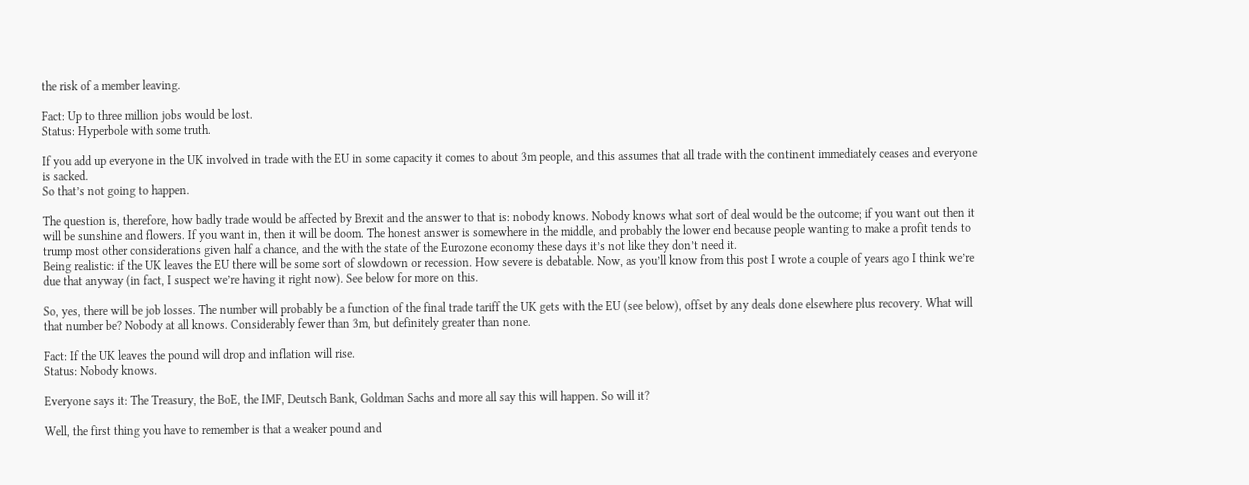the risk of a member leaving.

Fact: Up to three million jobs would be lost.
Status: Hyperbole with some truth.

If you add up everyone in the UK involved in trade with the EU in some capacity it comes to about 3m people, and this assumes that all trade with the continent immediately ceases and everyone is sacked.
So that’s not going to happen.

The question is, therefore, how badly trade would be affected by Brexit and the answer to that is: nobody knows. Nobody knows what sort of deal would be the outcome; if you want out then it will be sunshine and flowers. If you want in, then it will be doom. The honest answer is somewhere in the middle, and probably the lower end because people wanting to make a profit tends to trump most other considerations given half a chance, and the with the state of the Eurozone economy these days it’s not like they don’t need it.
Being realistic: if the UK leaves the EU there will be some sort of slowdown or recession. How severe is debatable. Now, as you’ll know from this post I wrote a couple of years ago I think we’re due that anyway (in fact, I suspect we’re having it right now). See below for more on this.

So, yes, there will be job losses. The number will probably be a function of the final trade tariff the UK gets with the EU (see below), offset by any deals done elsewhere plus recovery. What will that number be? Nobody at all knows. Considerably fewer than 3m, but definitely greater than none.

Fact: If the UK leaves the pound will drop and inflation will rise.
Status: Nobody knows.

Everyone says it: The Treasury, the BoE, the IMF, Deutsch Bank, Goldman Sachs and more all say this will happen. So will it?

Well, the first thing you have to remember is that a weaker pound and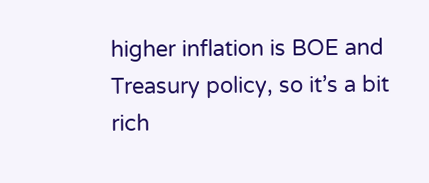higher inflation is BOE and Treasury policy, so it’s a bit rich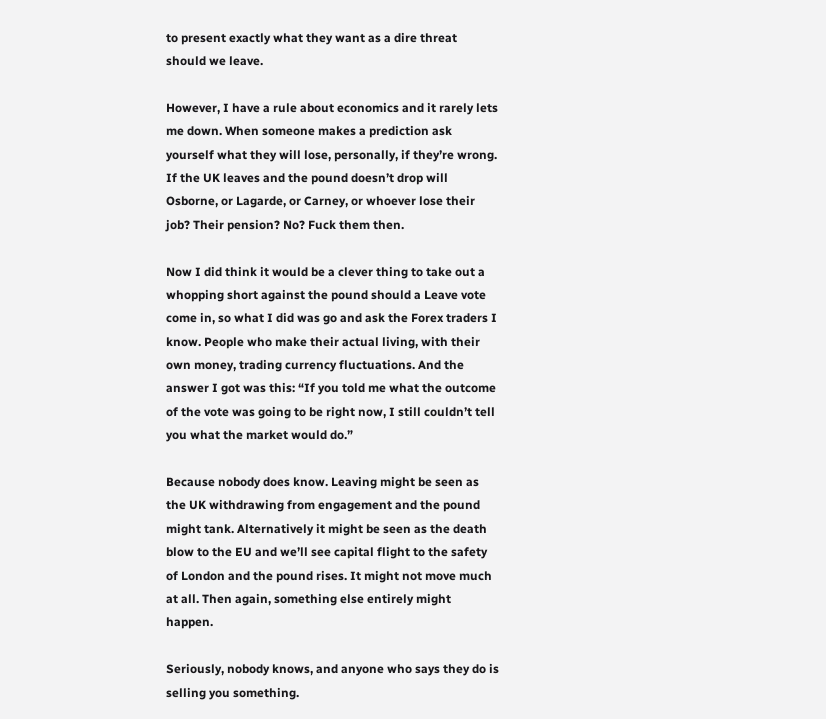to present exactly what they want as a dire threat should we leave.

However, I have a rule about economics and it rarely lets me down. When someone makes a prediction ask yourself what they will lose, personally, if they’re wrong. If the UK leaves and the pound doesn’t drop will Osborne, or Lagarde, or Carney, or whoever lose their job? Their pension? No? Fuck them then.

Now I did think it would be a clever thing to take out a whopping short against the pound should a Leave vote come in, so what I did was go and ask the Forex traders I know. People who make their actual living, with their own money, trading currency fluctuations. And the answer I got was this: “If you told me what the outcome of the vote was going to be right now, I still couldn’t tell you what the market would do.”

Because nobody does know. Leaving might be seen as the UK withdrawing from engagement and the pound might tank. Alternatively it might be seen as the death blow to the EU and we’ll see capital flight to the safety of London and the pound rises. It might not move much at all. Then again, something else entirely might happen.

Seriously, nobody knows, and anyone who says they do is selling you something.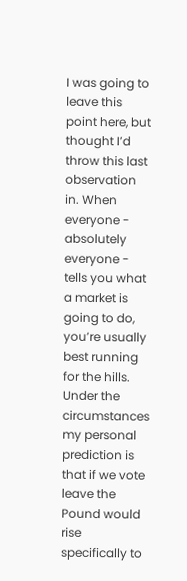I was going to leave this point here, but thought I’d throw this last observation in. When everyone - absolutely everyone - tells you what a market is going to do, you’re usually best running for the hills. Under the circumstances my personal prediction is that if we vote leave the Pound would rise specifically to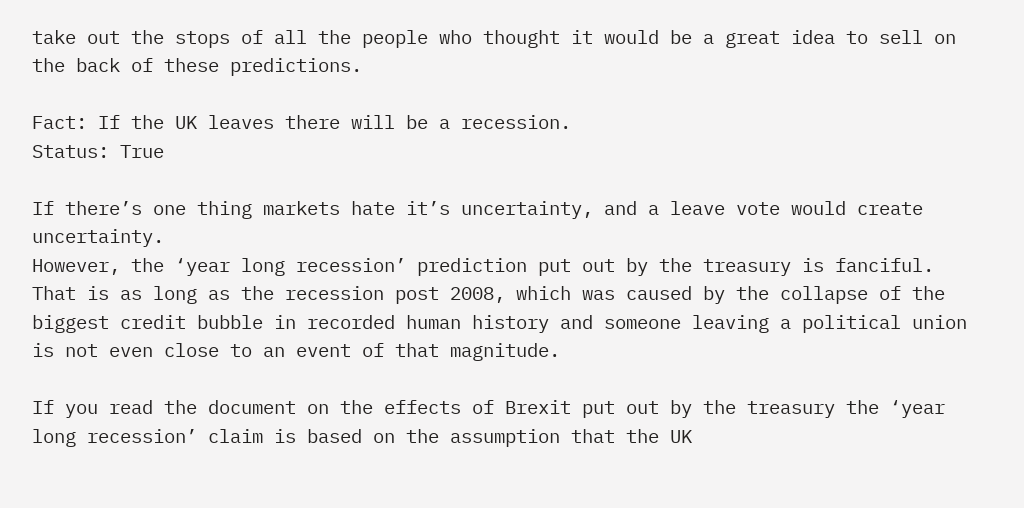take out the stops of all the people who thought it would be a great idea to sell on the back of these predictions.

Fact: If the UK leaves there will be a recession.
Status: True

If there’s one thing markets hate it’s uncertainty, and a leave vote would create uncertainty.
However, the ‘year long recession’ prediction put out by the treasury is fanciful. That is as long as the recession post 2008, which was caused by the collapse of the biggest credit bubble in recorded human history and someone leaving a political union is not even close to an event of that magnitude.

If you read the document on the effects of Brexit put out by the treasury the ‘year long recession’ claim is based on the assumption that the UK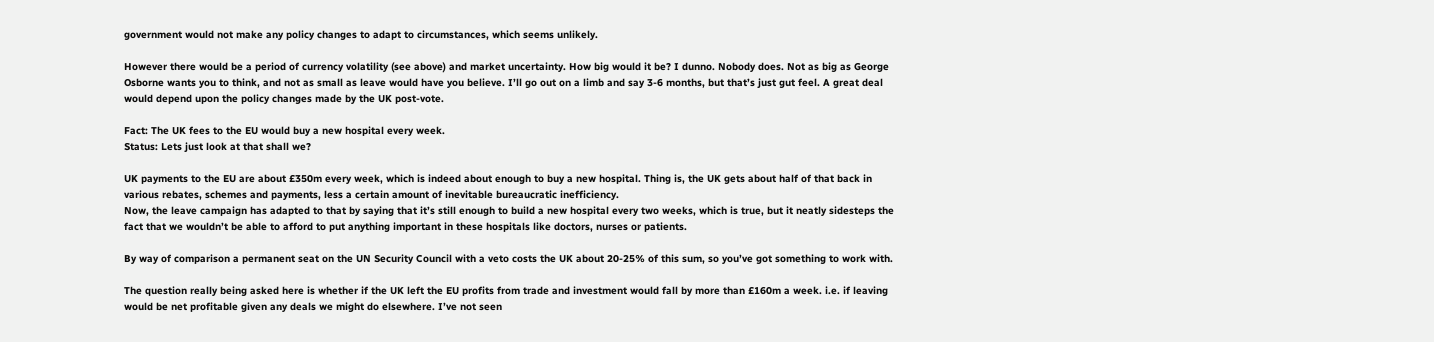government would not make any policy changes to adapt to circumstances, which seems unlikely.

However there would be a period of currency volatility (see above) and market uncertainty. How big would it be? I dunno. Nobody does. Not as big as George Osborne wants you to think, and not as small as leave would have you believe. I’ll go out on a limb and say 3-6 months, but that’s just gut feel. A great deal would depend upon the policy changes made by the UK post-vote.

Fact: The UK fees to the EU would buy a new hospital every week.
Status: Lets just look at that shall we?

UK payments to the EU are about £350m every week, which is indeed about enough to buy a new hospital. Thing is, the UK gets about half of that back in various rebates, schemes and payments, less a certain amount of inevitable bureaucratic inefficiency.
Now, the leave campaign has adapted to that by saying that it’s still enough to build a new hospital every two weeks, which is true, but it neatly sidesteps the fact that we wouldn’t be able to afford to put anything important in these hospitals like doctors, nurses or patients.

By way of comparison a permanent seat on the UN Security Council with a veto costs the UK about 20-25% of this sum, so you’ve got something to work with.

The question really being asked here is whether if the UK left the EU profits from trade and investment would fall by more than £160m a week. i.e. if leaving would be net profitable given any deals we might do elsewhere. I’ve not seen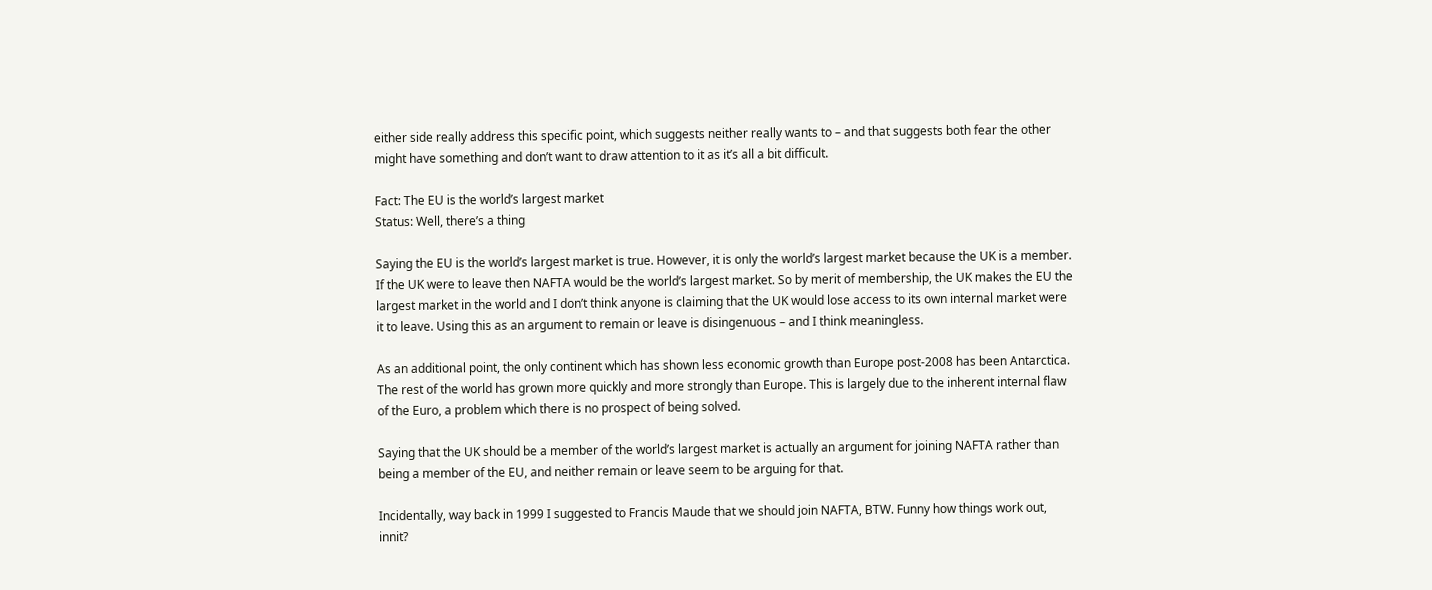either side really address this specific point, which suggests neither really wants to – and that suggests both fear the other might have something and don’t want to draw attention to it as it’s all a bit difficult.

Fact: The EU is the world’s largest market
Status: Well, there’s a thing

Saying the EU is the world’s largest market is true. However, it is only the world’s largest market because the UK is a member. If the UK were to leave then NAFTA would be the world’s largest market. So by merit of membership, the UK makes the EU the largest market in the world and I don’t think anyone is claiming that the UK would lose access to its own internal market were it to leave. Using this as an argument to remain or leave is disingenuous – and I think meaningless.

As an additional point, the only continent which has shown less economic growth than Europe post-2008 has been Antarctica. The rest of the world has grown more quickly and more strongly than Europe. This is largely due to the inherent internal flaw of the Euro, a problem which there is no prospect of being solved.

Saying that the UK should be a member of the world’s largest market is actually an argument for joining NAFTA rather than being a member of the EU, and neither remain or leave seem to be arguing for that.

Incidentally, way back in 1999 I suggested to Francis Maude that we should join NAFTA, BTW. Funny how things work out, innit?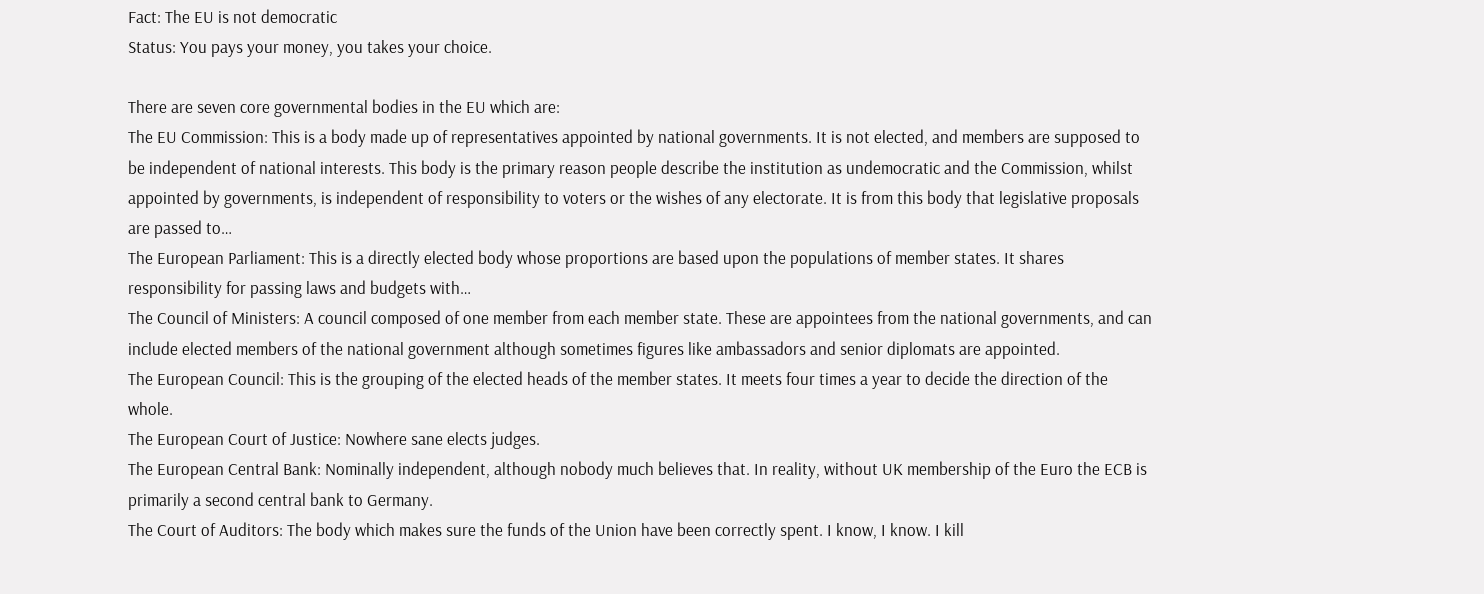Fact: The EU is not democratic
Status: You pays your money, you takes your choice.

There are seven core governmental bodies in the EU which are:
The EU Commission: This is a body made up of representatives appointed by national governments. It is not elected, and members are supposed to be independent of national interests. This body is the primary reason people describe the institution as undemocratic and the Commission, whilst appointed by governments, is independent of responsibility to voters or the wishes of any electorate. It is from this body that legislative proposals are passed to…
The European Parliament: This is a directly elected body whose proportions are based upon the populations of member states. It shares responsibility for passing laws and budgets with…
The Council of Ministers: A council composed of one member from each member state. These are appointees from the national governments, and can include elected members of the national government although sometimes figures like ambassadors and senior diplomats are appointed.
The European Council: This is the grouping of the elected heads of the member states. It meets four times a year to decide the direction of the whole.
The European Court of Justice: Nowhere sane elects judges.
The European Central Bank: Nominally independent, although nobody much believes that. In reality, without UK membership of the Euro the ECB is primarily a second central bank to Germany.
The Court of Auditors: The body which makes sure the funds of the Union have been correctly spent. I know, I know. I kill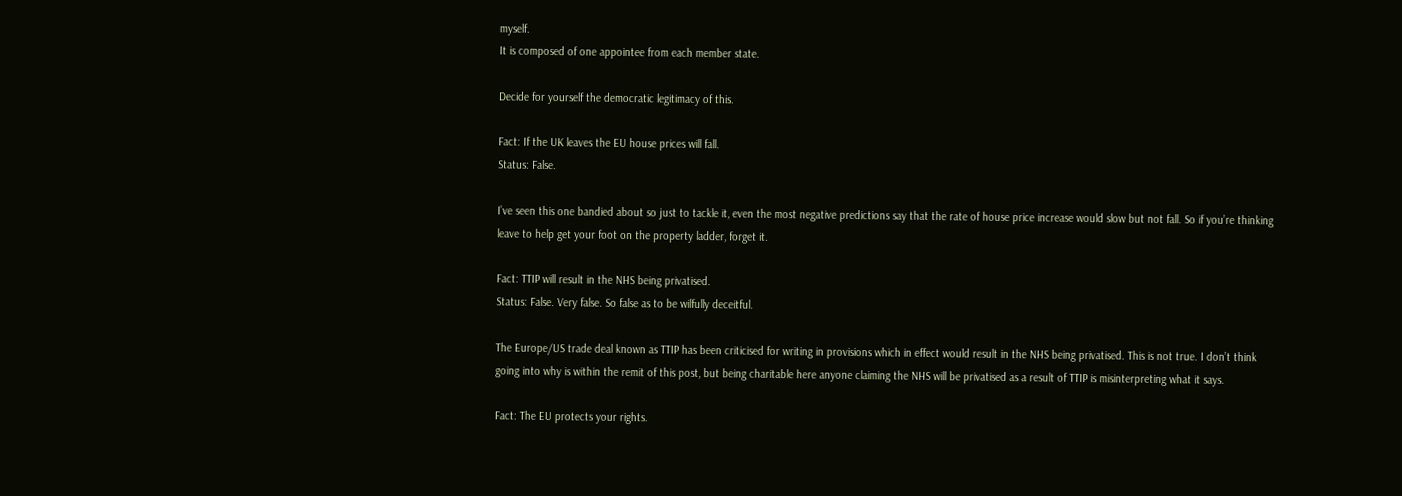myself.
It is composed of one appointee from each member state.

Decide for yourself the democratic legitimacy of this.

Fact: If the UK leaves the EU house prices will fall.
Status: False.

I’ve seen this one bandied about so just to tackle it, even the most negative predictions say that the rate of house price increase would slow but not fall. So if you’re thinking leave to help get your foot on the property ladder, forget it.

Fact: TTIP will result in the NHS being privatised.
Status: False. Very false. So false as to be wilfully deceitful.

The Europe/US trade deal known as TTIP has been criticised for writing in provisions which in effect would result in the NHS being privatised. This is not true. I don’t think going into why is within the remit of this post, but being charitable here anyone claiming the NHS will be privatised as a result of TTIP is misinterpreting what it says.

Fact: The EU protects your rights.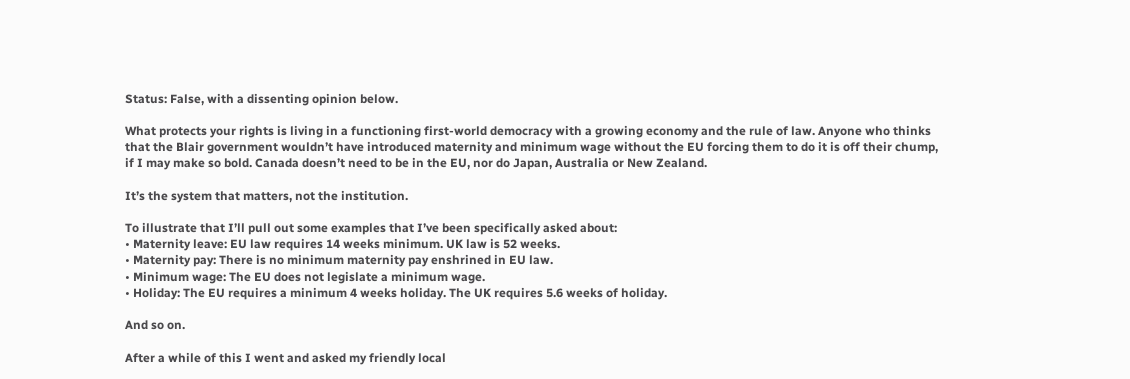Status: False, with a dissenting opinion below.

What protects your rights is living in a functioning first-world democracy with a growing economy and the rule of law. Anyone who thinks that the Blair government wouldn’t have introduced maternity and minimum wage without the EU forcing them to do it is off their chump, if I may make so bold. Canada doesn’t need to be in the EU, nor do Japan, Australia or New Zealand.

It’s the system that matters, not the institution.

To illustrate that I’ll pull out some examples that I’ve been specifically asked about:
• Maternity leave: EU law requires 14 weeks minimum. UK law is 52 weeks.
• Maternity pay: There is no minimum maternity pay enshrined in EU law.
• Minimum wage: The EU does not legislate a minimum wage.
• Holiday: The EU requires a minimum 4 weeks holiday. The UK requires 5.6 weeks of holiday.

And so on.

After a while of this I went and asked my friendly local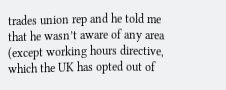trades union rep and he told me that he wasn’t aware of any area (except working hours directive, which the UK has opted out of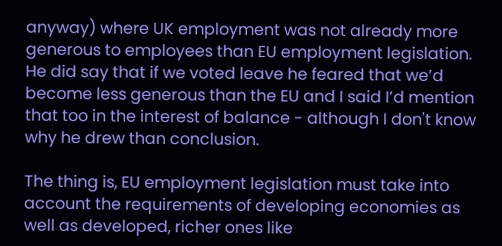anyway) where UK employment was not already more generous to employees than EU employment legislation.
He did say that if we voted leave he feared that we’d become less generous than the EU and I said I’d mention that too in the interest of balance - although I don't know why he drew than conclusion.

The thing is, EU employment legislation must take into account the requirements of developing economies as well as developed, richer ones like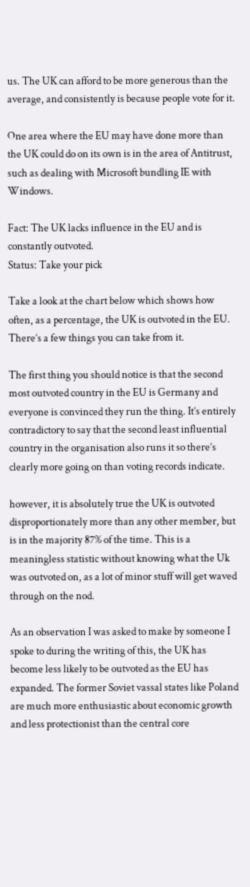us. The UK can afford to be more generous than the average, and consistently is because people vote for it.

One area where the EU may have done more than the UK could do on its own is in the area of Antitrust, such as dealing with Microsoft bundling IE with Windows.

Fact: The UK lacks influence in the EU and is constantly outvoted.
Status: Take your pick

Take a look at the chart below which shows how often, as a percentage, the UK is outvoted in the EU. There’s a few things you can take from it.

The first thing you should notice is that the second most outvoted country in the EU is Germany and everyone is convinced they run the thing. It’s entirely contradictory to say that the second least influential country in the organisation also runs it so there’s clearly more going on than voting records indicate.

however, it is absolutely true the UK is outvoted disproportionately more than any other member, but is in the majority 87% of the time. This is a meaningless statistic without knowing what the Uk was outvoted on, as a lot of minor stuff will get waved through on the nod.

As an observation I was asked to make by someone I spoke to during the writing of this, the UK has become less likely to be outvoted as the EU has expanded. The former Soviet vassal states like Poland are much more enthusiastic about economic growth and less protectionist than the central core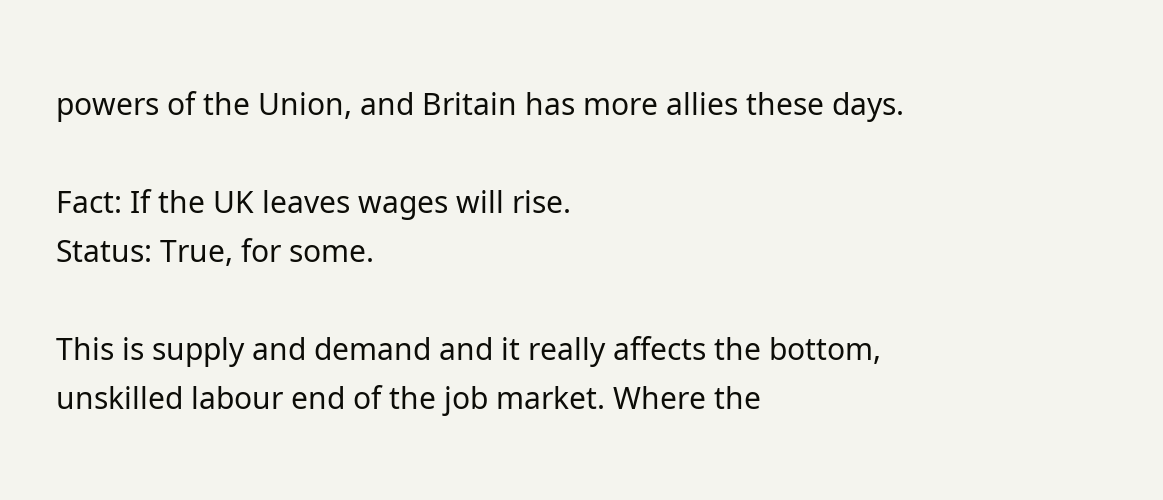powers of the Union, and Britain has more allies these days.

Fact: If the UK leaves wages will rise.
Status: True, for some.

This is supply and demand and it really affects the bottom, unskilled labour end of the job market. Where the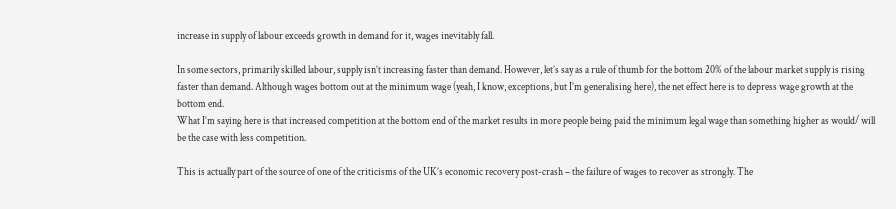increase in supply of labour exceeds growth in demand for it, wages inevitably fall.

In some sectors, primarily skilled labour, supply isn’t increasing faster than demand. However, let’s say as a rule of thumb for the bottom 20% of the labour market supply is rising faster than demand. Although wages bottom out at the minimum wage (yeah, I know, exceptions, but I’m generalising here), the net effect here is to depress wage growth at the bottom end.
What I’m saying here is that increased competition at the bottom end of the market results in more people being paid the minimum legal wage than something higher as would/ will be the case with less competition.

This is actually part of the source of one of the criticisms of the UK’s economic recovery post-crash – the failure of wages to recover as strongly. The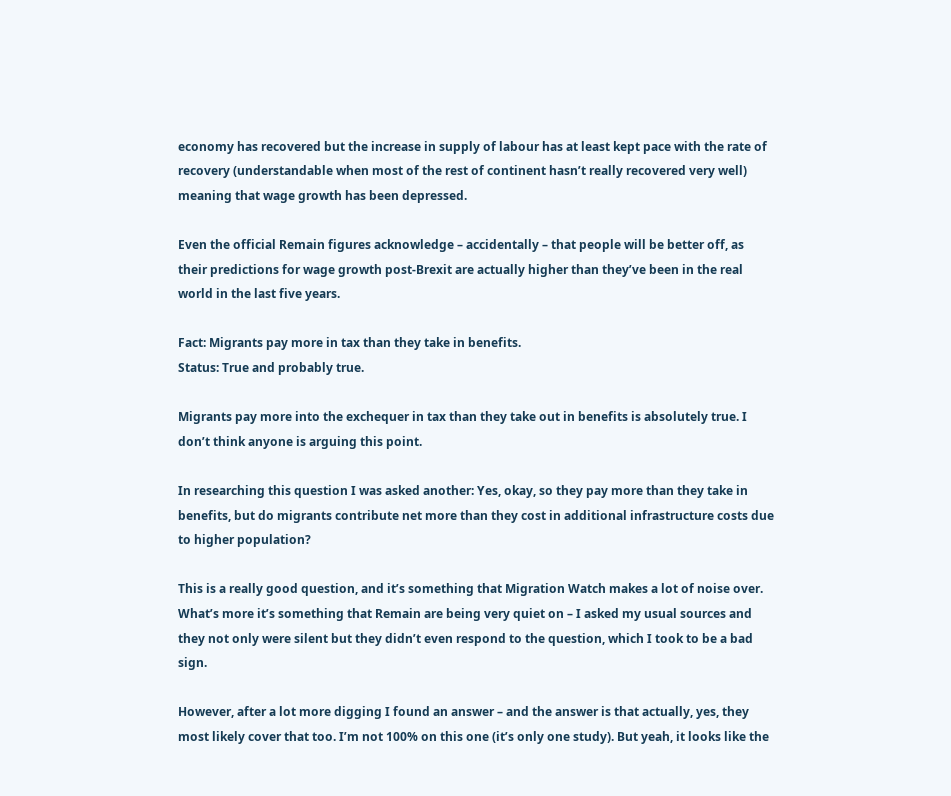economy has recovered but the increase in supply of labour has at least kept pace with the rate of recovery (understandable when most of the rest of continent hasn’t really recovered very well) meaning that wage growth has been depressed.

Even the official Remain figures acknowledge – accidentally – that people will be better off, as their predictions for wage growth post-Brexit are actually higher than they’ve been in the real world in the last five years.

Fact: Migrants pay more in tax than they take in benefits.
Status: True and probably true.

Migrants pay more into the exchequer in tax than they take out in benefits is absolutely true. I don’t think anyone is arguing this point.

In researching this question I was asked another: Yes, okay, so they pay more than they take in benefits, but do migrants contribute net more than they cost in additional infrastructure costs due to higher population?

This is a really good question, and it’s something that Migration Watch makes a lot of noise over. What’s more it’s something that Remain are being very quiet on – I asked my usual sources and they not only were silent but they didn’t even respond to the question, which I took to be a bad sign.

However, after a lot more digging I found an answer – and the answer is that actually, yes, they most likely cover that too. I’m not 100% on this one (it’s only one study). But yeah, it looks like the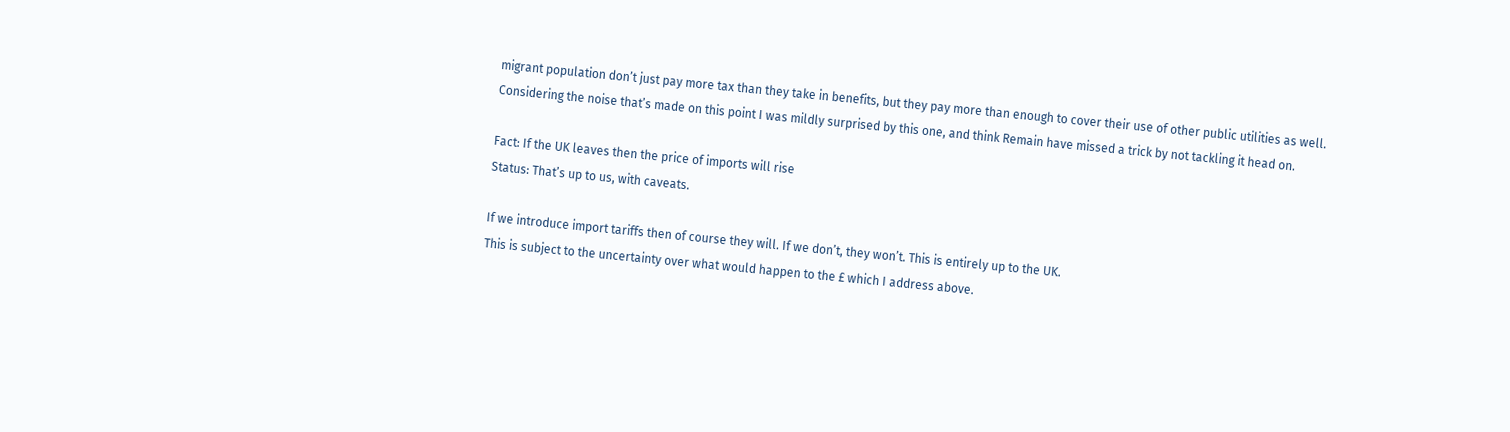migrant population don’t just pay more tax than they take in benefits, but they pay more than enough to cover their use of other public utilities as well.
Considering the noise that’s made on this point I was mildly surprised by this one, and think Remain have missed a trick by not tackling it head on.

Fact: If the UK leaves then the price of imports will rise
Status: That’s up to us, with caveats.

If we introduce import tariffs then of course they will. If we don’t, they won’t. This is entirely up to the UK.
This is subject to the uncertainty over what would happen to the £ which I address above.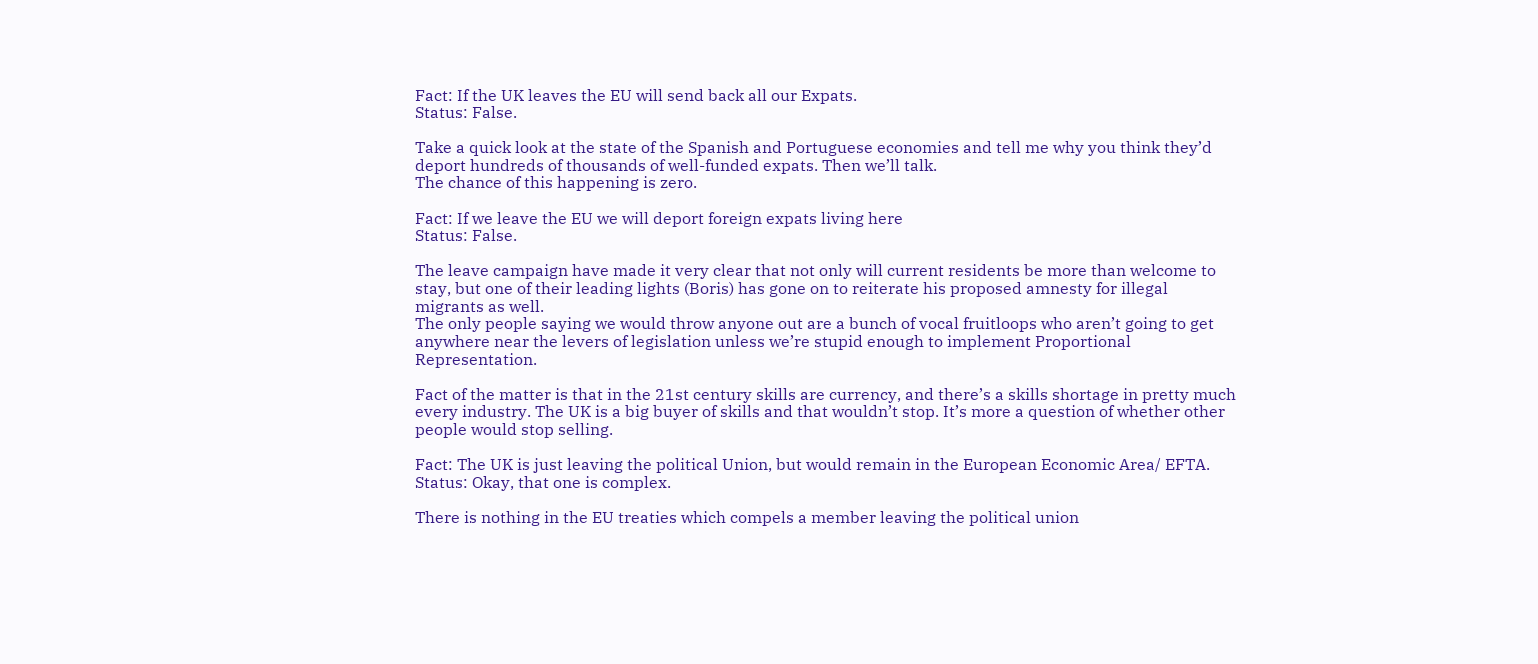Fact: If the UK leaves the EU will send back all our Expats.
Status: False.

Take a quick look at the state of the Spanish and Portuguese economies and tell me why you think they’d deport hundreds of thousands of well-funded expats. Then we’ll talk.
The chance of this happening is zero.

Fact: If we leave the EU we will deport foreign expats living here
Status: False.

The leave campaign have made it very clear that not only will current residents be more than welcome to stay, but one of their leading lights (Boris) has gone on to reiterate his proposed amnesty for illegal migrants as well.
The only people saying we would throw anyone out are a bunch of vocal fruitloops who aren’t going to get anywhere near the levers of legislation unless we’re stupid enough to implement Proportional Representation.

Fact of the matter is that in the 21st century skills are currency, and there’s a skills shortage in pretty much every industry. The UK is a big buyer of skills and that wouldn’t stop. It’s more a question of whether other people would stop selling.

Fact: The UK is just leaving the political Union, but would remain in the European Economic Area/ EFTA.
Status: Okay, that one is complex.

There is nothing in the EU treaties which compels a member leaving the political union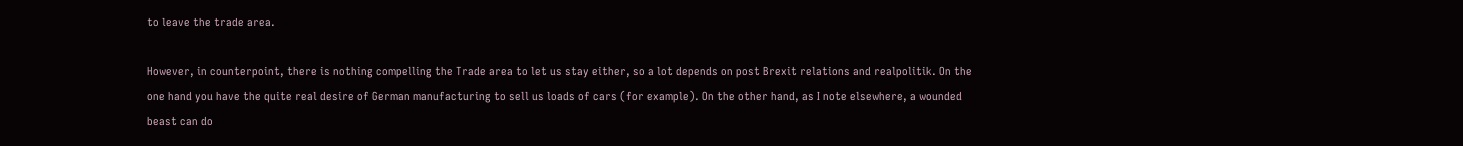to leave the trade area.

However, in counterpoint, there is nothing compelling the Trade area to let us stay either, so a lot depends on post Brexit relations and realpolitik. On the one hand you have the quite real desire of German manufacturing to sell us loads of cars (for example). On the other hand, as I note elsewhere, a wounded beast can do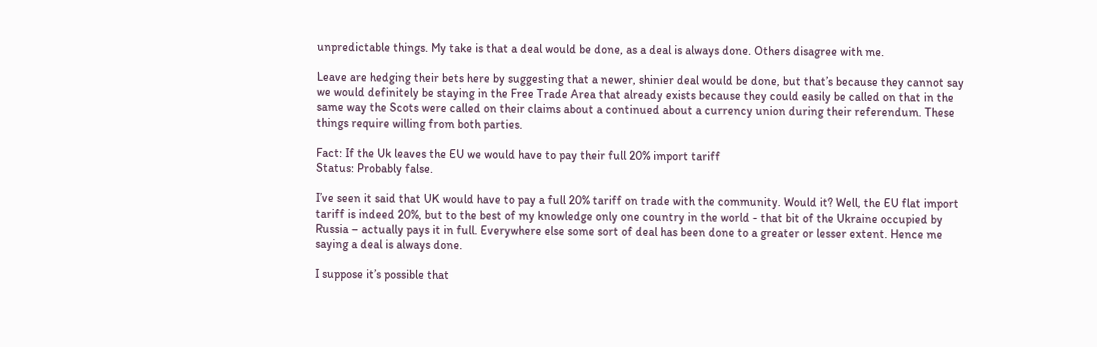unpredictable things. My take is that a deal would be done, as a deal is always done. Others disagree with me.

Leave are hedging their bets here by suggesting that a newer, shinier deal would be done, but that’s because they cannot say we would definitely be staying in the Free Trade Area that already exists because they could easily be called on that in the same way the Scots were called on their claims about a continued about a currency union during their referendum. These things require willing from both parties.

Fact: If the Uk leaves the EU we would have to pay their full 20% import tariff
Status: Probably false.

I’ve seen it said that UK would have to pay a full 20% tariff on trade with the community. Would it? Well, the EU flat import tariff is indeed 20%, but to the best of my knowledge only one country in the world - that bit of the Ukraine occupied by Russia – actually pays it in full. Everywhere else some sort of deal has been done to a greater or lesser extent. Hence me saying a deal is always done.

I suppose it’s possible that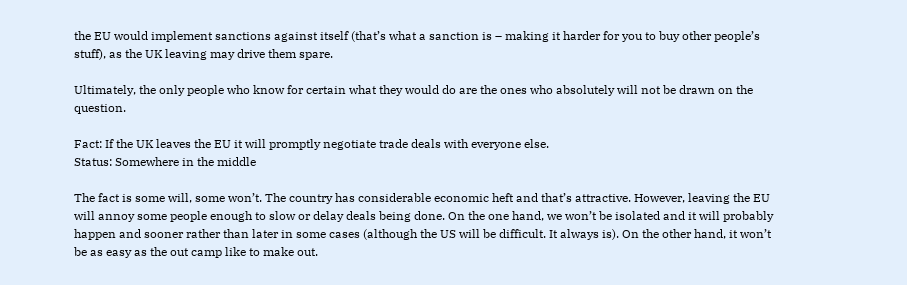the EU would implement sanctions against itself (that’s what a sanction is – making it harder for you to buy other people’s stuff), as the UK leaving may drive them spare.

Ultimately, the only people who know for certain what they would do are the ones who absolutely will not be drawn on the question.

Fact: If the UK leaves the EU it will promptly negotiate trade deals with everyone else.
Status: Somewhere in the middle

The fact is some will, some won’t. The country has considerable economic heft and that’s attractive. However, leaving the EU will annoy some people enough to slow or delay deals being done. On the one hand, we won’t be isolated and it will probably happen and sooner rather than later in some cases (although the US will be difficult. It always is). On the other hand, it won’t be as easy as the out camp like to make out.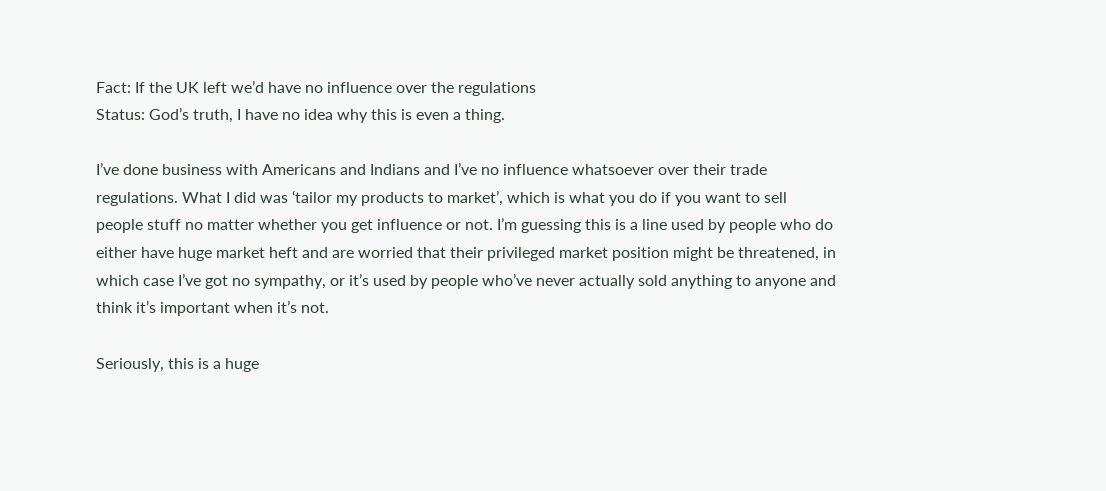Fact: If the UK left we’d have no influence over the regulations
Status: God’s truth, I have no idea why this is even a thing.

I’ve done business with Americans and Indians and I’ve no influence whatsoever over their trade regulations. What I did was ‘tailor my products to market’, which is what you do if you want to sell people stuff no matter whether you get influence or not. I’m guessing this is a line used by people who do either have huge market heft and are worried that their privileged market position might be threatened, in which case I’ve got no sympathy, or it’s used by people who’ve never actually sold anything to anyone and think it’s important when it’s not.

Seriously, this is a huge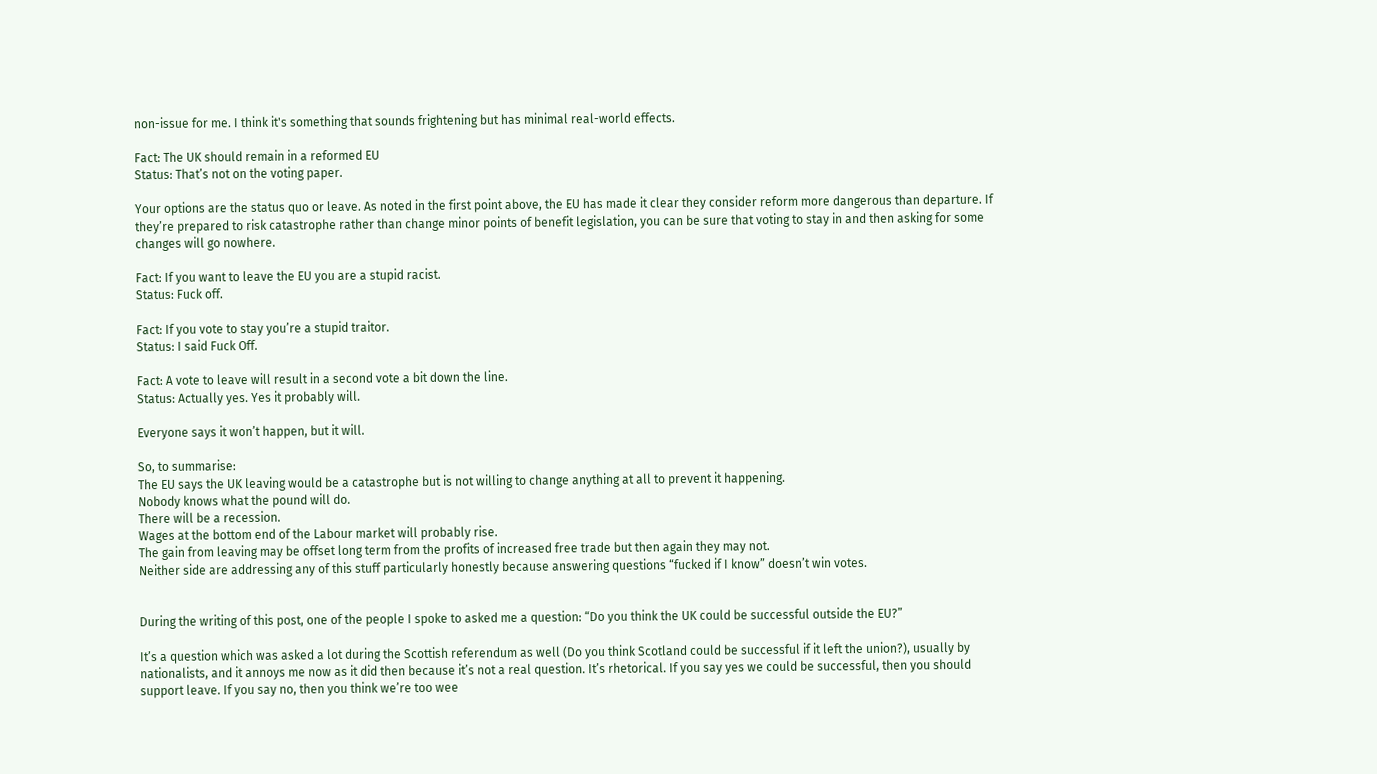non-issue for me. I think it's something that sounds frightening but has minimal real-world effects.

Fact: The UK should remain in a reformed EU
Status: That’s not on the voting paper.

Your options are the status quo or leave. As noted in the first point above, the EU has made it clear they consider reform more dangerous than departure. If they’re prepared to risk catastrophe rather than change minor points of benefit legislation, you can be sure that voting to stay in and then asking for some changes will go nowhere.

Fact: If you want to leave the EU you are a stupid racist.
Status: Fuck off.

Fact: If you vote to stay you’re a stupid traitor.
Status: I said Fuck Off.

Fact: A vote to leave will result in a second vote a bit down the line.
Status: Actually yes. Yes it probably will.

Everyone says it won’t happen, but it will.

So, to summarise:
The EU says the UK leaving would be a catastrophe but is not willing to change anything at all to prevent it happening.
Nobody knows what the pound will do.
There will be a recession.
Wages at the bottom end of the Labour market will probably rise.
The gain from leaving may be offset long term from the profits of increased free trade but then again they may not.
Neither side are addressing any of this stuff particularly honestly because answering questions “fucked if I know” doesn’t win votes.


During the writing of this post, one of the people I spoke to asked me a question: “Do you think the UK could be successful outside the EU?”

It’s a question which was asked a lot during the Scottish referendum as well (Do you think Scotland could be successful if it left the union?), usually by nationalists, and it annoys me now as it did then because it’s not a real question. It’s rhetorical. If you say yes we could be successful, then you should support leave. If you say no, then you think we’re too wee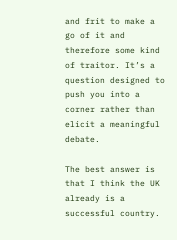and frit to make a go of it and therefore some kind of traitor. It’s a question designed to push you into a corner rather than elicit a meaningful debate.

The best answer is that I think the UK already is a successful country.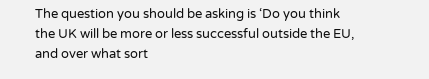The question you should be asking is ‘Do you think the UK will be more or less successful outside the EU, and over what sort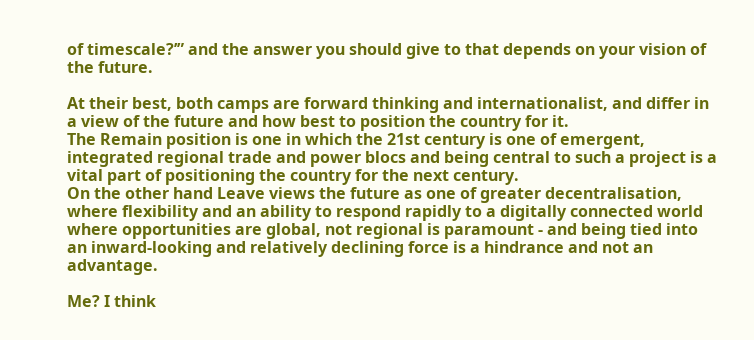of timescale?’” and the answer you should give to that depends on your vision of the future.

At their best, both camps are forward thinking and internationalist, and differ in a view of the future and how best to position the country for it.
The Remain position is one in which the 21st century is one of emergent, integrated regional trade and power blocs and being central to such a project is a vital part of positioning the country for the next century.
On the other hand Leave views the future as one of greater decentralisation, where flexibility and an ability to respond rapidly to a digitally connected world where opportunities are global, not regional is paramount - and being tied into an inward-looking and relatively declining force is a hindrance and not an advantage.

Me? I think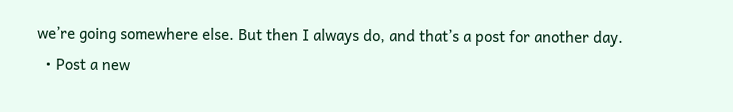we’re going somewhere else. But then I always do, and that’s a post for another day.
  • Post a new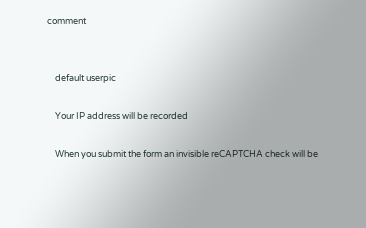comment


    default userpic

    Your IP address will be recorded

    When you submit the form an invisible reCAPTCHA check will be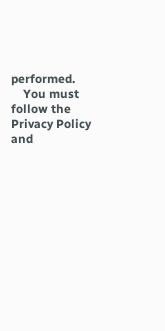performed.
    You must follow the Privacy Policy and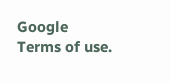Google Terms of use.